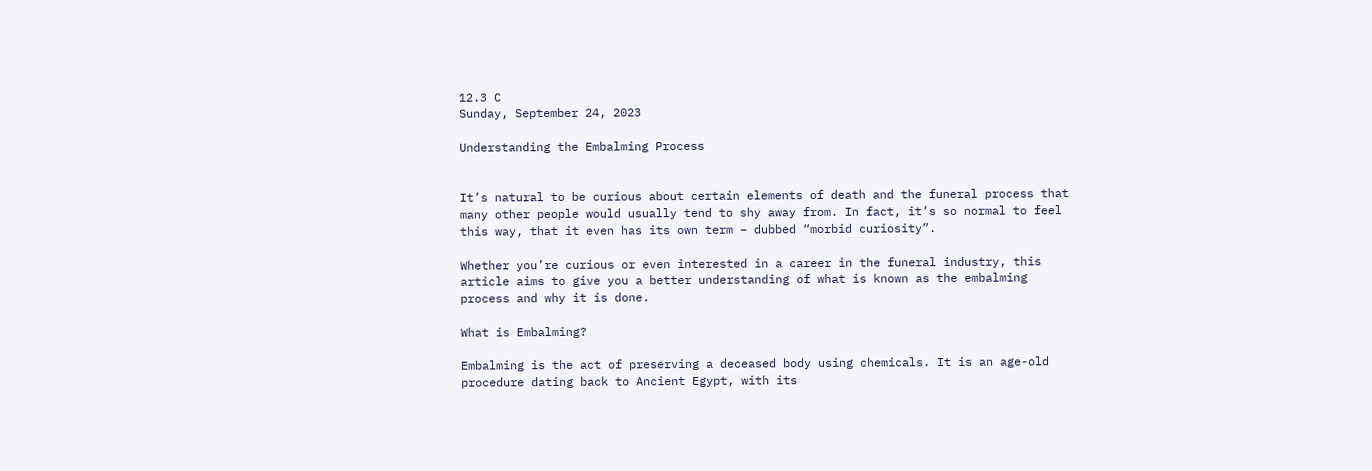12.3 C
Sunday, September 24, 2023

Understanding the Embalming Process


It’s natural to be curious about certain elements of death and the funeral process that many other people would usually tend to shy away from. In fact, it’s so normal to feel this way, that it even has its own term – dubbed “morbid curiosity”.

Whether you’re curious or even interested in a career in the funeral industry, this article aims to give you a better understanding of what is known as the embalming process and why it is done.

What is Embalming?

Embalming is the act of preserving a deceased body using chemicals. It is an age-old procedure dating back to Ancient Egypt, with its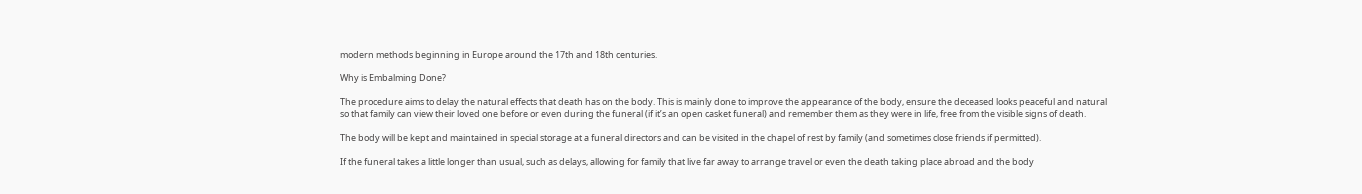modern methods beginning in Europe around the 17th and 18th centuries.

Why is Embalming Done?

The procedure aims to delay the natural effects that death has on the body. This is mainly done to improve the appearance of the body, ensure the deceased looks peaceful and natural so that family can view their loved one before or even during the funeral (if it’s an open casket funeral) and remember them as they were in life, free from the visible signs of death.

The body will be kept and maintained in special storage at a funeral directors and can be visited in the chapel of rest by family (and sometimes close friends if permitted).

If the funeral takes a little longer than usual, such as delays, allowing for family that live far away to arrange travel or even the death taking place abroad and the body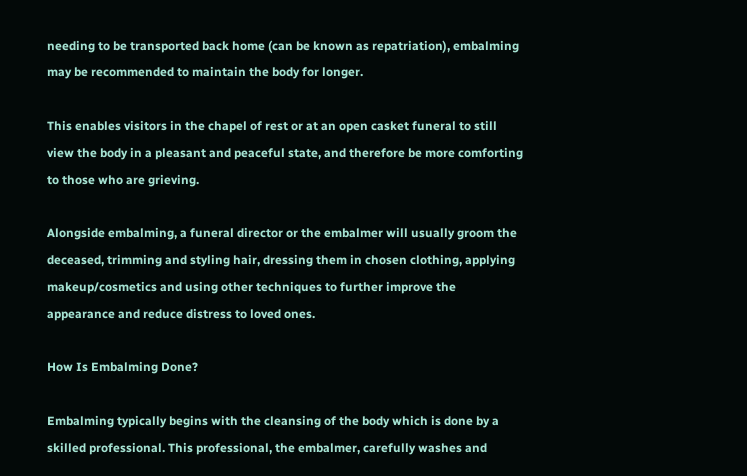needing to be transported back home (can be known as repatriation), embalming may be recommended to maintain the body for longer.

This enables visitors in the chapel of rest or at an open casket funeral to still view the body in a pleasant and peaceful state, and therefore be more comforting to those who are grieving.

Alongside embalming, a funeral director or the embalmer will usually groom the deceased, trimming and styling hair, dressing them in chosen clothing, applying makeup/cosmetics and using other techniques to further improve the appearance and reduce distress to loved ones.

How Is Embalming Done?

Embalming typically begins with the cleansing of the body which is done by a skilled professional. This professional, the embalmer, carefully washes and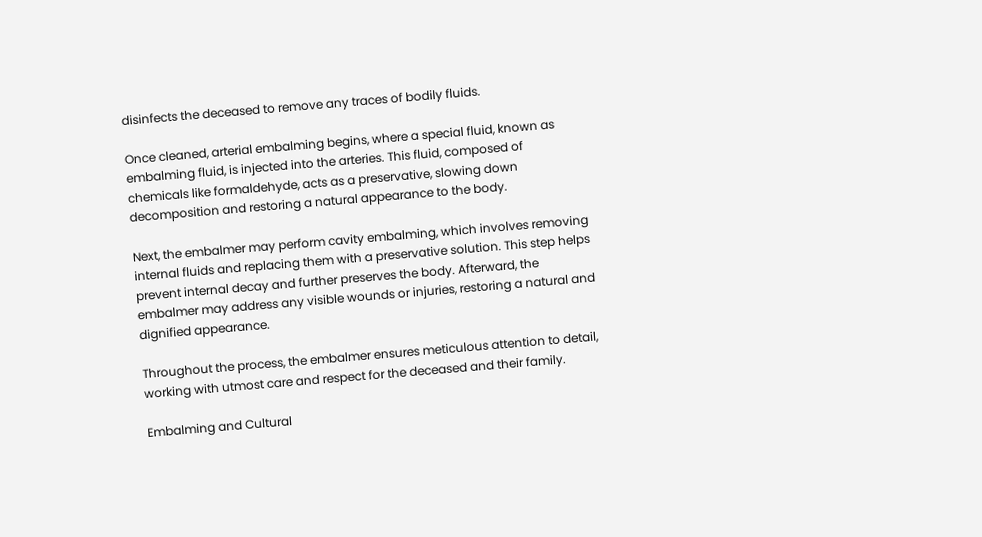disinfects the deceased to remove any traces of bodily fluids.

Once cleaned, arterial embalming begins, where a special fluid, known as embalming fluid, is injected into the arteries. This fluid, composed of chemicals like formaldehyde, acts as a preservative, slowing down decomposition and restoring a natural appearance to the body.

Next, the embalmer may perform cavity embalming, which involves removing internal fluids and replacing them with a preservative solution. This step helps prevent internal decay and further preserves the body. Afterward, the embalmer may address any visible wounds or injuries, restoring a natural and dignified appearance.

Throughout the process, the embalmer ensures meticulous attention to detail, working with utmost care and respect for the deceased and their family.

Embalming and Cultural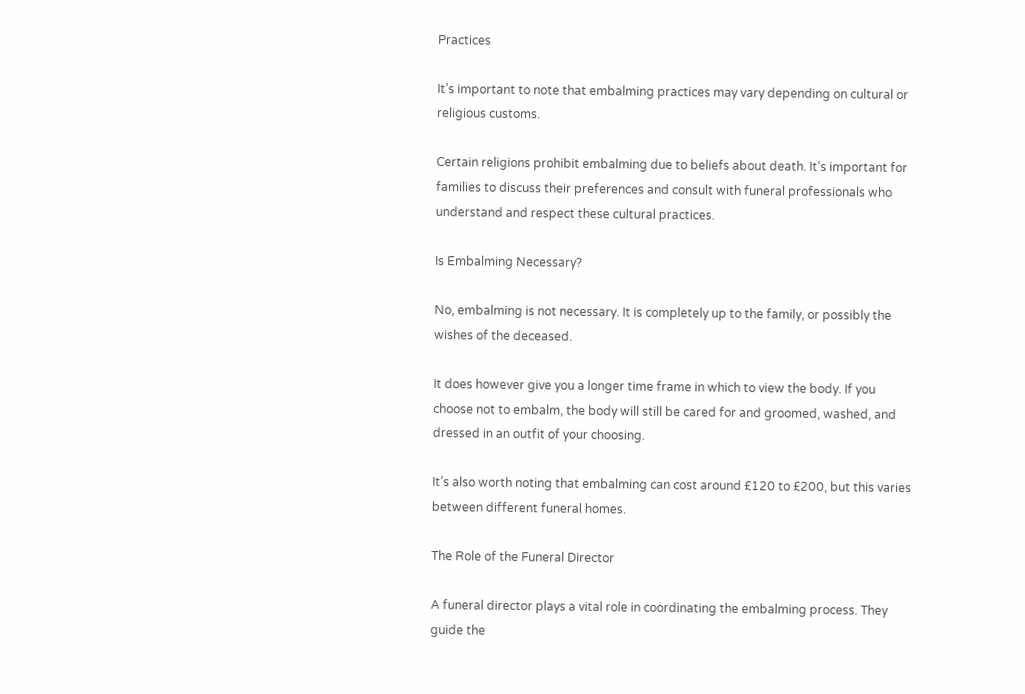Practices

It’s important to note that embalming practices may vary depending on cultural or religious customs.

Certain religions prohibit embalming due to beliefs about death. It’s important for families to discuss their preferences and consult with funeral professionals who understand and respect these cultural practices.

Is Embalming Necessary?

No, embalming is not necessary. It is completely up to the family, or possibly the wishes of the deceased.

It does however give you a longer time frame in which to view the body. If you choose not to embalm, the body will still be cared for and groomed, washed, and dressed in an outfit of your choosing.

It’s also worth noting that embalming can cost around £120 to £200, but this varies between different funeral homes.

The Role of the Funeral Director

A funeral director plays a vital role in coordinating the embalming process. They guide the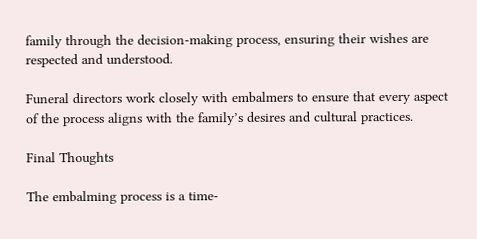family through the decision-making process, ensuring their wishes are respected and understood.

Funeral directors work closely with embalmers to ensure that every aspect of the process aligns with the family’s desires and cultural practices.

Final Thoughts

The embalming process is a time-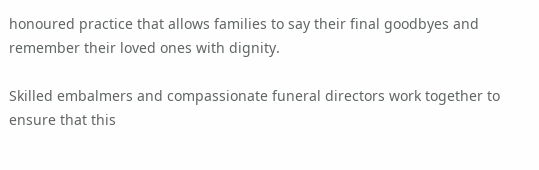honoured practice that allows families to say their final goodbyes and remember their loved ones with dignity.

Skilled embalmers and compassionate funeral directors work together to ensure that this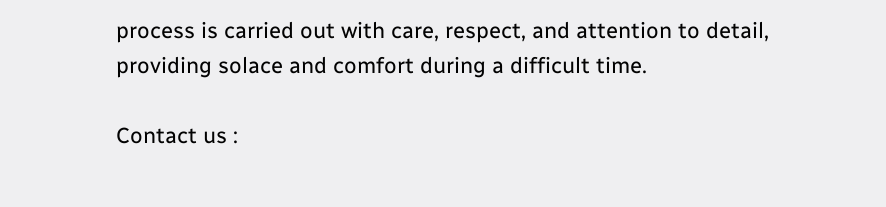process is carried out with care, respect, and attention to detail, providing solace and comfort during a difficult time.

Contact us :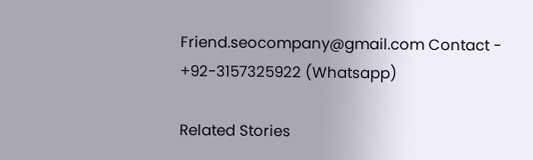Friend.seocompany@gmail.com Contact - +92-3157325922 (Whatsapp)

Related Stories